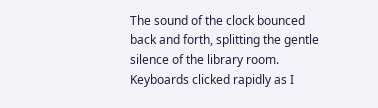The sound of the clock bounced back and forth, splitting the gentle silence of the library room.
Keyboards clicked rapidly as I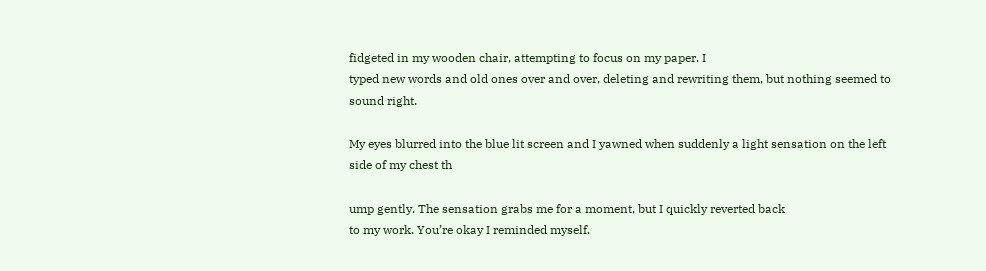fidgeted in my wooden chair, attempting to focus on my paper. I
typed new words and old ones over and over, deleting and rewriting them, but nothing seemed to
sound right.

My eyes blurred into the blue lit screen and I yawned when suddenly a light sensation on the left
side of my chest th

ump gently. The sensation grabs me for a moment, but I quickly reverted back
to my work. You’re okay I reminded myself.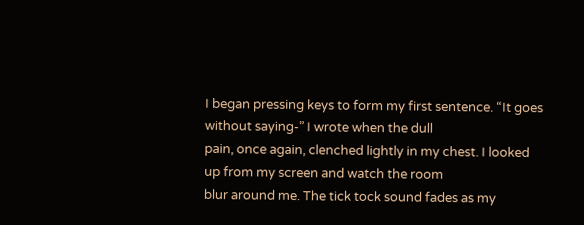I began pressing keys to form my first sentence. “It goes without saying-” I wrote when the dull
pain, once again, clenched lightly in my chest. I looked up from my screen and watch the room
blur around me. The tick tock sound fades as my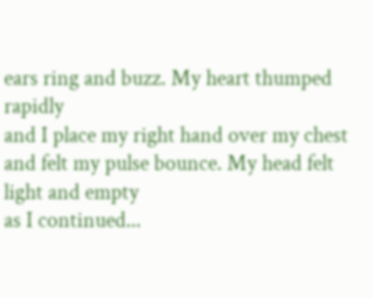ears ring and buzz. My heart thumped rapidly
and I place my right hand over my chest and felt my pulse bounce. My head felt light and empty
as I continued...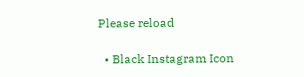Please reload

  • Black Instagram Icon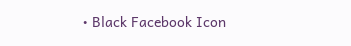• Black Facebook Icon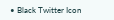• Black Twitter Icon